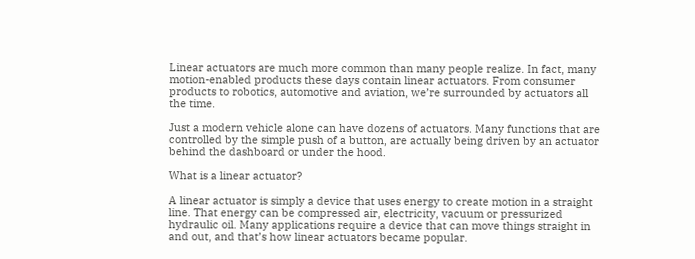Linear actuators are much more common than many people realize. In fact, many motion-enabled products these days contain linear actuators. From consumer products to robotics, automotive and aviation, we’re surrounded by actuators all the time.

Just a modern vehicle alone can have dozens of actuators. Many functions that are controlled by the simple push of a button, are actually being driven by an actuator behind the dashboard or under the hood.

What is a linear actuator?

A linear actuator is simply a device that uses energy to create motion in a straight line. That energy can be compressed air, electricity, vacuum or pressurized hydraulic oil. Many applications require a device that can move things straight in and out, and that’s how linear actuators became popular.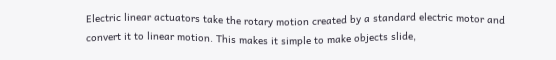Electric linear actuators take the rotary motion created by a standard electric motor and convert it to linear motion. This makes it simple to make objects slide,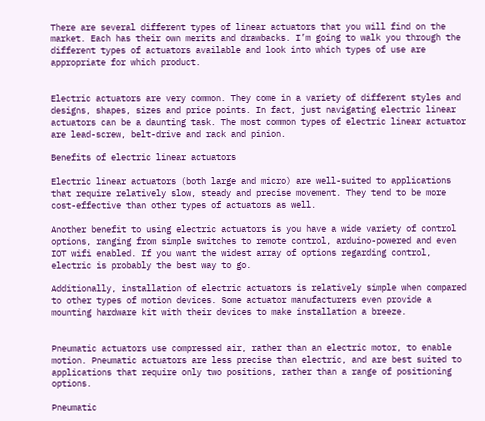There are several different types of linear actuators that you will find on the market. Each has their own merits and drawbacks. I’m going to walk you through the different types of actuators available and look into which types of use are appropriate for which product.


Electric actuators are very common. They come in a variety of different styles and designs, shapes, sizes and price points. In fact, just navigating electric linear actuators can be a daunting task. The most common types of electric linear actuator are lead-screw, belt-drive and rack and pinion.

Benefits of electric linear actuators

Electric linear actuators (both large and micro) are well-suited to applications that require relatively slow, steady and precise movement. They tend to be more cost-effective than other types of actuators as well.

Another benefit to using electric actuators is you have a wide variety of control options, ranging from simple switches to remote control, arduino-powered and even IOT wifi enabled. If you want the widest array of options regarding control, electric is probably the best way to go.

Additionally, installation of electric actuators is relatively simple when compared to other types of motion devices. Some actuator manufacturers even provide a mounting hardware kit with their devices to make installation a breeze.


Pneumatic actuators use compressed air, rather than an electric motor, to enable motion. Pneumatic actuators are less precise than electric, and are best suited to applications that require only two positions, rather than a range of positioning options.

Pneumatic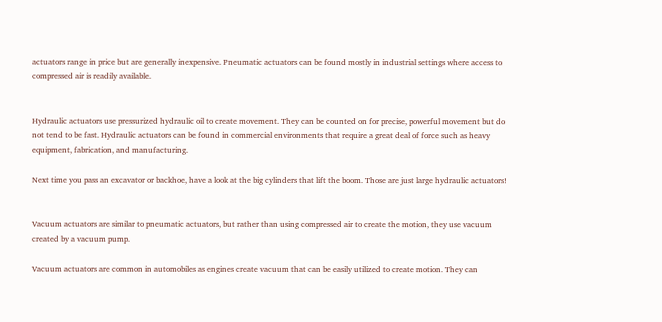actuators range in price but are generally inexpensive. Pneumatic actuators can be found mostly in industrial settings where access to compressed air is readily available.


Hydraulic actuators use pressurized hydraulic oil to create movement. They can be counted on for precise, powerful movement but do not tend to be fast. Hydraulic actuators can be found in commercial environments that require a great deal of force such as heavy equipment, fabrication, and manufacturing.

Next time you pass an excavator or backhoe, have a look at the big cylinders that lift the boom. Those are just large hydraulic actuators!


Vacuum actuators are similar to pneumatic actuators, but rather than using compressed air to create the motion, they use vacuum created by a vacuum pump.

Vacuum actuators are common in automobiles as engines create vacuum that can be easily utilized to create motion. They can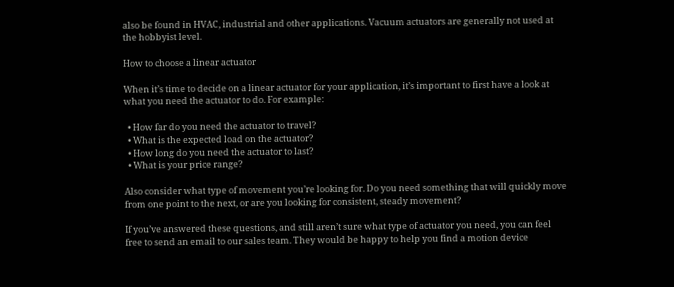also be found in HVAC, industrial and other applications. Vacuum actuators are generally not used at the hobbyist level.

How to choose a linear actuator

When it’s time to decide on a linear actuator for your application, it’s important to first have a look at what you need the actuator to do. For example:

  • How far do you need the actuator to travel?
  • What is the expected load on the actuator?
  • How long do you need the actuator to last?
  • What is your price range?

Also consider what type of movement you’re looking for. Do you need something that will quickly move from one point to the next, or are you looking for consistent, steady movement?

If you’ve answered these questions, and still aren’t sure what type of actuator you need, you can feel free to send an email to our sales team. They would be happy to help you find a motion device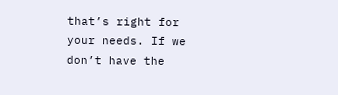that’s right for your needs. If we don’t have the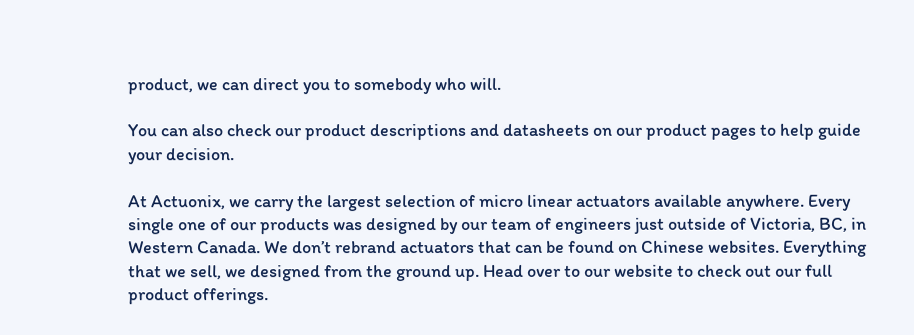product, we can direct you to somebody who will.

You can also check our product descriptions and datasheets on our product pages to help guide your decision.

At Actuonix, we carry the largest selection of micro linear actuators available anywhere. Every single one of our products was designed by our team of engineers just outside of Victoria, BC, in Western Canada. We don’t rebrand actuators that can be found on Chinese websites. Everything that we sell, we designed from the ground up. Head over to our website to check out our full product offerings.